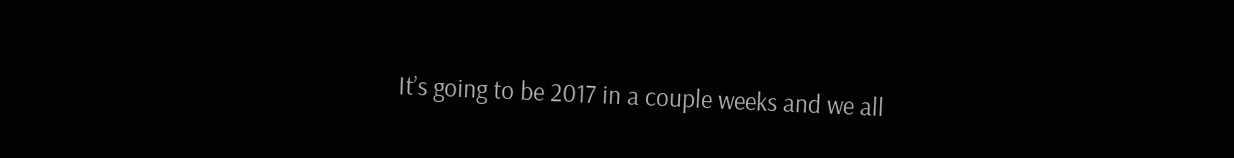It’s going to be 2017 in a couple weeks and we all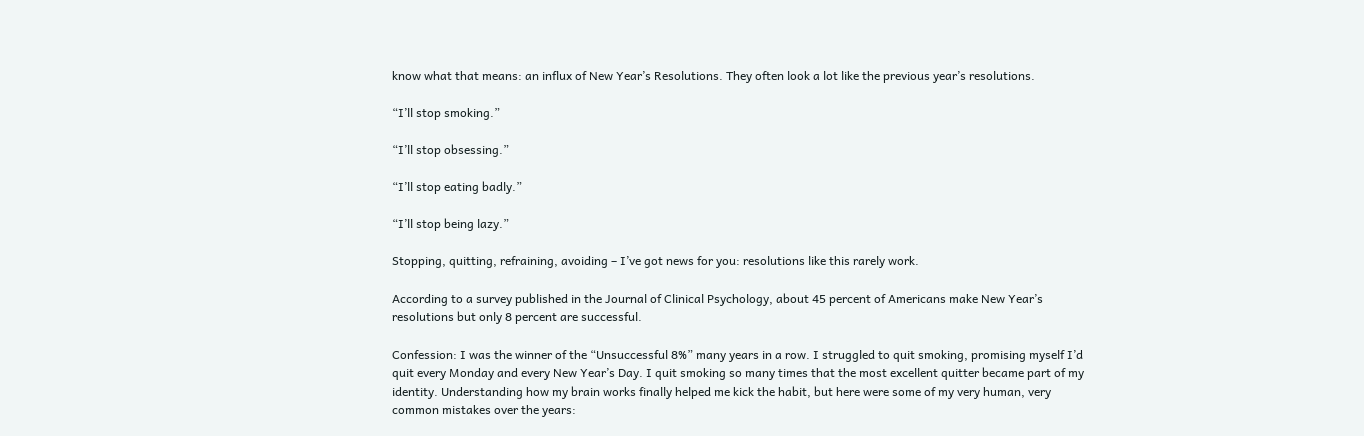know what that means: an influx of New Year’s Resolutions. They often look a lot like the previous year’s resolutions.

“I’ll stop smoking.”

“I’ll stop obsessing.”

“I’ll stop eating badly.”

“I’ll stop being lazy.”

Stopping, quitting, refraining, avoiding – I’ve got news for you: resolutions like this rarely work.

According to a survey published in the Journal of Clinical Psychology, about 45 percent of Americans make New Year’s resolutions but only 8 percent are successful.

Confession: I was the winner of the “Unsuccessful 8%” many years in a row. I struggled to quit smoking, promising myself I’d quit every Monday and every New Year’s Day. I quit smoking so many times that the most excellent quitter became part of my identity. Understanding how my brain works finally helped me kick the habit, but here were some of my very human, very common mistakes over the years: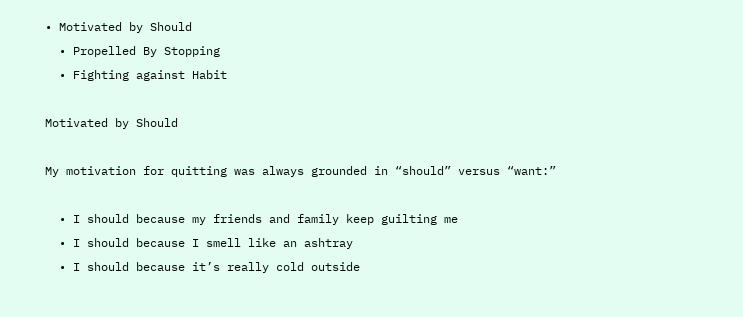• Motivated by Should
  • Propelled By Stopping
  • Fighting against Habit

Motivated by Should

My motivation for quitting was always grounded in “should” versus “want:”

  • I should because my friends and family keep guilting me
  • I should because I smell like an ashtray
  • I should because it’s really cold outside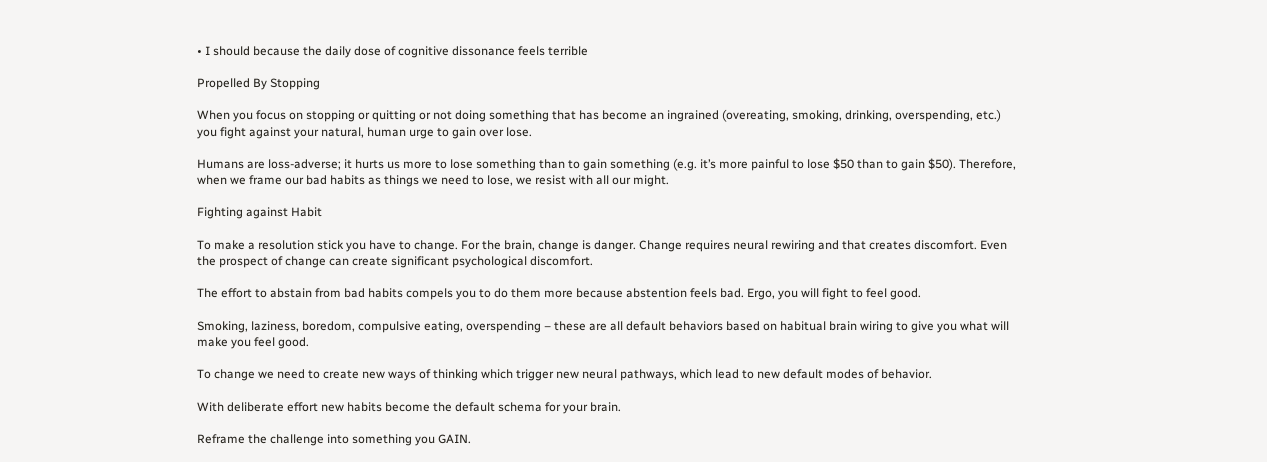• I should because the daily dose of cognitive dissonance feels terrible

Propelled By Stopping

When you focus on stopping or quitting or not doing something that has become an ingrained (overeating, smoking, drinking, overspending, etc.) you fight against your natural, human urge to gain over lose.

Humans are loss-adverse; it hurts us more to lose something than to gain something (e.g. it’s more painful to lose $50 than to gain $50). Therefore, when we frame our bad habits as things we need to lose, we resist with all our might.

Fighting against Habit

To make a resolution stick you have to change. For the brain, change is danger. Change requires neural rewiring and that creates discomfort. Even the prospect of change can create significant psychological discomfort.

The effort to abstain from bad habits compels you to do them more because abstention feels bad. Ergo, you will fight to feel good.

Smoking, laziness, boredom, compulsive eating, overspending – these are all default behaviors based on habitual brain wiring to give you what will make you feel good.

To change we need to create new ways of thinking which trigger new neural pathways, which lead to new default modes of behavior.

With deliberate effort new habits become the default schema for your brain.

Reframe the challenge into something you GAIN.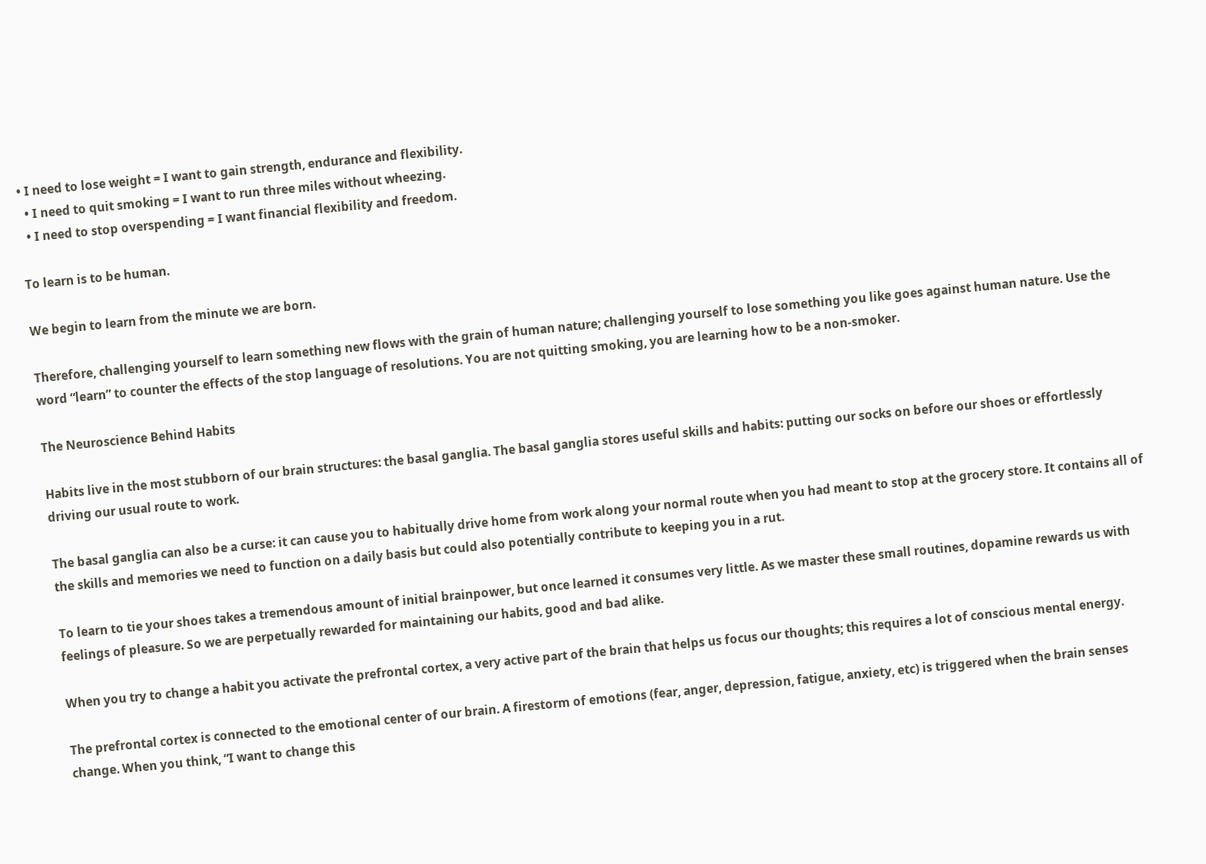• I need to lose weight = I want to gain strength, endurance and flexibility.
  • I need to quit smoking = I want to run three miles without wheezing.
  • I need to stop overspending = I want financial flexibility and freedom.

To learn is to be human.

We begin to learn from the minute we are born.

Therefore, challenging yourself to learn something new flows with the grain of human nature; challenging yourself to lose something you like goes against human nature. Use the word “learn” to counter the effects of the stop language of resolutions. You are not quitting smoking, you are learning how to be a non-smoker.

The Neuroscience Behind Habits

Habits live in the most stubborn of our brain structures: the basal ganglia. The basal ganglia stores useful skills and habits: putting our socks on before our shoes or effortlessly driving our usual route to work.

The basal ganglia can also be a curse: it can cause you to habitually drive home from work along your normal route when you had meant to stop at the grocery store. It contains all of the skills and memories we need to function on a daily basis but could also potentially contribute to keeping you in a rut.

To learn to tie your shoes takes a tremendous amount of initial brainpower, but once learned it consumes very little. As we master these small routines, dopamine rewards us with feelings of pleasure. So we are perpetually rewarded for maintaining our habits, good and bad alike.

When you try to change a habit you activate the prefrontal cortex, a very active part of the brain that helps us focus our thoughts; this requires a lot of conscious mental energy.

The prefrontal cortex is connected to the emotional center of our brain. A firestorm of emotions (fear, anger, depression, fatigue, anxiety, etc) is triggered when the brain senses change. When you think, “I want to change this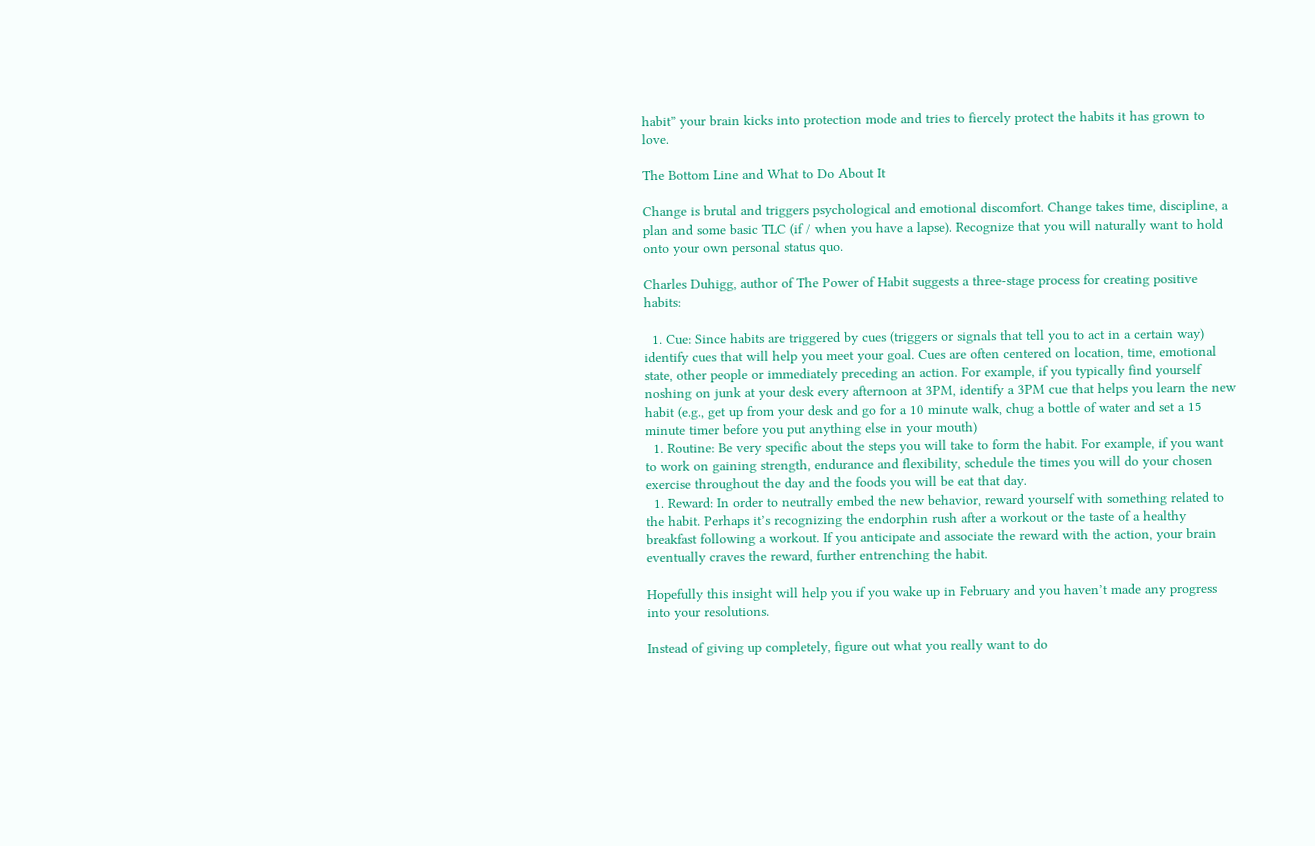habit” your brain kicks into protection mode and tries to fiercely protect the habits it has grown to love.

The Bottom Line and What to Do About It

Change is brutal and triggers psychological and emotional discomfort. Change takes time, discipline, a plan and some basic TLC (if / when you have a lapse). Recognize that you will naturally want to hold onto your own personal status quo.

Charles Duhigg, author of The Power of Habit suggests a three-stage process for creating positive habits:

  1. Cue: Since habits are triggered by cues (triggers or signals that tell you to act in a certain way) identify cues that will help you meet your goal. Cues are often centered on location, time, emotional state, other people or immediately preceding an action. For example, if you typically find yourself noshing on junk at your desk every afternoon at 3PM, identify a 3PM cue that helps you learn the new habit (e.g., get up from your desk and go for a 10 minute walk, chug a bottle of water and set a 15 minute timer before you put anything else in your mouth)
  1. Routine: Be very specific about the steps you will take to form the habit. For example, if you want to work on gaining strength, endurance and flexibility, schedule the times you will do your chosen exercise throughout the day and the foods you will be eat that day.
  1. Reward: In order to neutrally embed the new behavior, reward yourself with something related to the habit. Perhaps it’s recognizing the endorphin rush after a workout or the taste of a healthy breakfast following a workout. If you anticipate and associate the reward with the action, your brain eventually craves the reward, further entrenching the habit.

Hopefully this insight will help you if you wake up in February and you haven’t made any progress into your resolutions.

Instead of giving up completely, figure out what you really want to do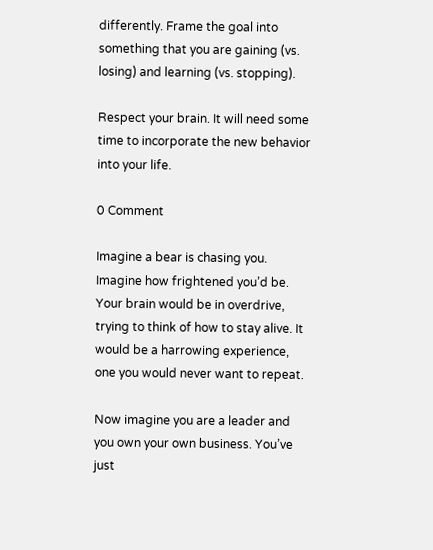differently. Frame the goal into something that you are gaining (vs. losing) and learning (vs. stopping).

Respect your brain. It will need some time to incorporate the new behavior into your life.

0 Comment

Imagine a bear is chasing you. Imagine how frightened you’d be. Your brain would be in overdrive, trying to think of how to stay alive. It would be a harrowing experience, one you would never want to repeat.

Now imagine you are a leader and you own your own business. You’ve just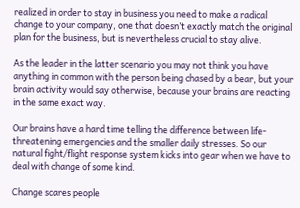realized in order to stay in business you need to make a radical change to your company, one that doesn’t exactly match the original plan for the business, but is nevertheless crucial to stay alive.

As the leader in the latter scenario you may not think you have anything in common with the person being chased by a bear, but your brain activity would say otherwise, because your brains are reacting in the same exact way.

Our brains have a hard time telling the difference between life-threatening emergencies and the smaller daily stresses. So our natural fight/flight response system kicks into gear when we have to deal with change of some kind.

Change scares people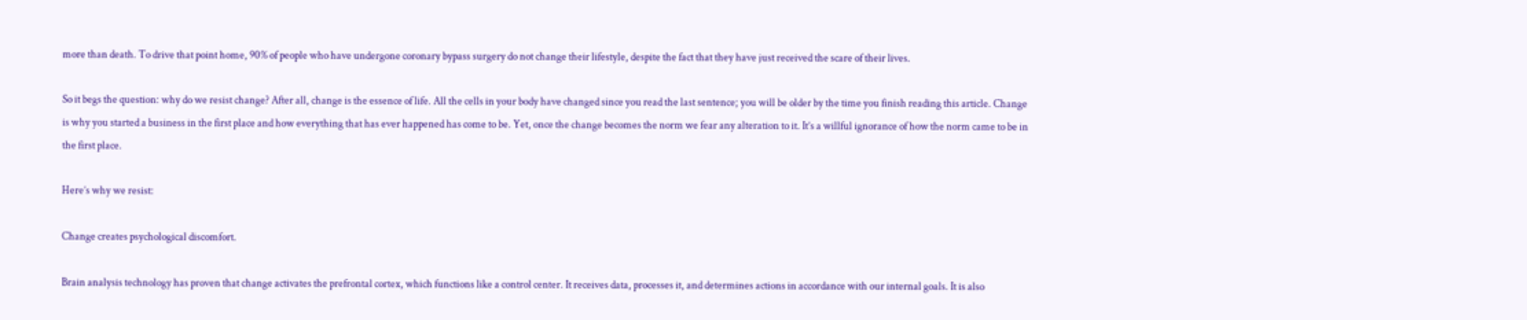more than death. To drive that point home, 90% of people who have undergone coronary bypass surgery do not change their lifestyle, despite the fact that they have just received the scare of their lives.

So it begs the question: why do we resist change? After all, change is the essence of life. All the cells in your body have changed since you read the last sentence; you will be older by the time you finish reading this article. Change is why you started a business in the first place and how everything that has ever happened has come to be. Yet, once the change becomes the norm we fear any alteration to it. It’s a willful ignorance of how the norm came to be in the first place.

Here’s why we resist:

Change creates psychological discomfort.

Brain analysis technology has proven that change activates the prefrontal cortex, which functions like a control center. It receives data, processes it, and determines actions in accordance with our internal goals. It is also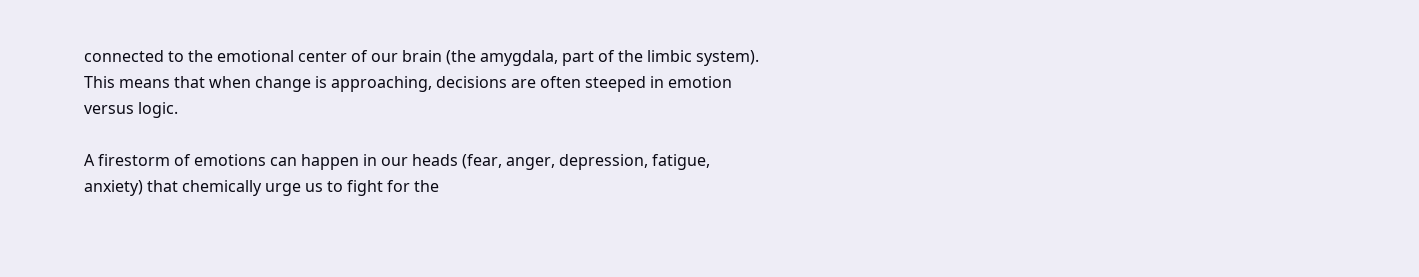connected to the emotional center of our brain (the amygdala, part of the limbic system). This means that when change is approaching, decisions are often steeped in emotion versus logic.

A firestorm of emotions can happen in our heads (fear, anger, depression, fatigue, anxiety) that chemically urge us to fight for the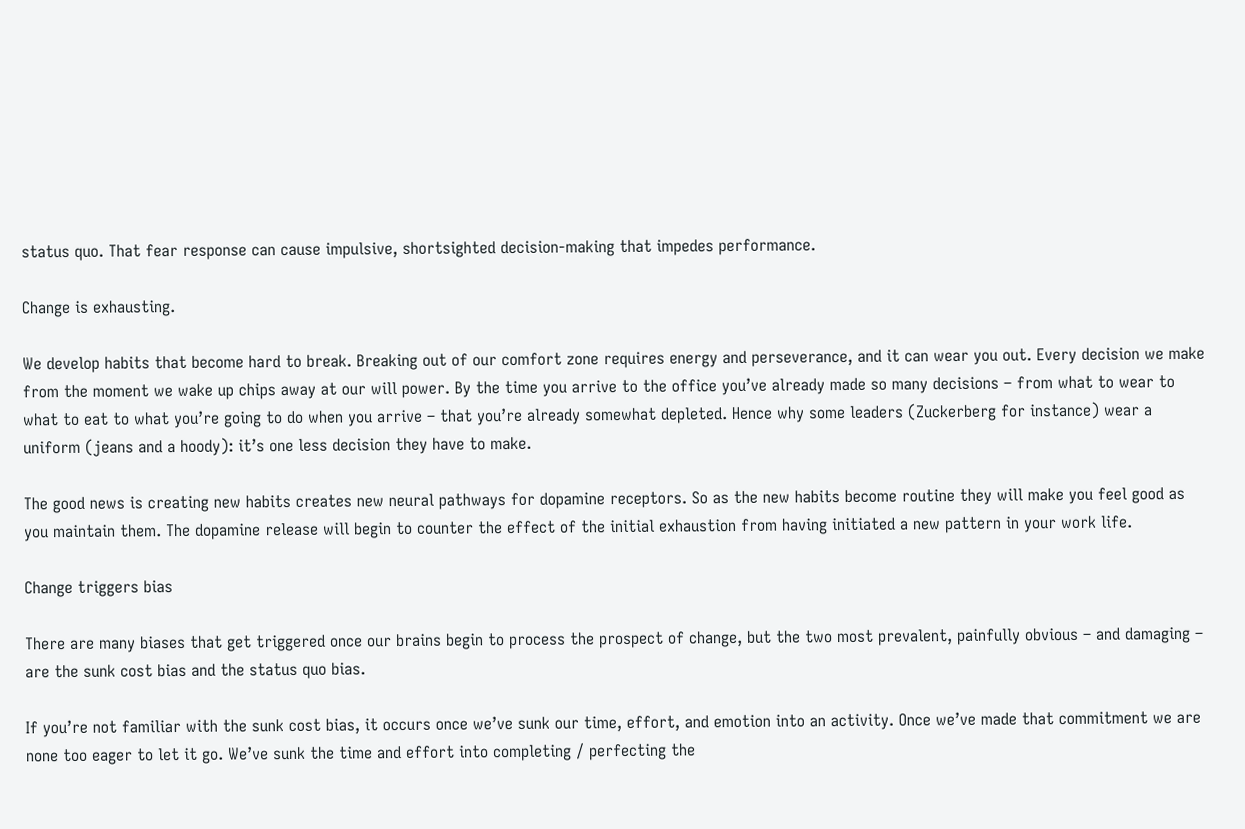status quo. That fear response can cause impulsive, shortsighted decision-making that impedes performance.

Change is exhausting.

We develop habits that become hard to break. Breaking out of our comfort zone requires energy and perseverance, and it can wear you out. Every decision we make from the moment we wake up chips away at our will power. By the time you arrive to the office you’ve already made so many decisions – from what to wear to what to eat to what you’re going to do when you arrive – that you’re already somewhat depleted. Hence why some leaders (Zuckerberg for instance) wear a uniform (jeans and a hoody): it’s one less decision they have to make.

The good news is creating new habits creates new neural pathways for dopamine receptors. So as the new habits become routine they will make you feel good as you maintain them. The dopamine release will begin to counter the effect of the initial exhaustion from having initiated a new pattern in your work life.

Change triggers bias

There are many biases that get triggered once our brains begin to process the prospect of change, but the two most prevalent, painfully obvious – and damaging – are the sunk cost bias and the status quo bias.

If you’re not familiar with the sunk cost bias, it occurs once we’ve sunk our time, effort, and emotion into an activity. Once we’ve made that commitment we are none too eager to let it go. We’ve sunk the time and effort into completing / perfecting the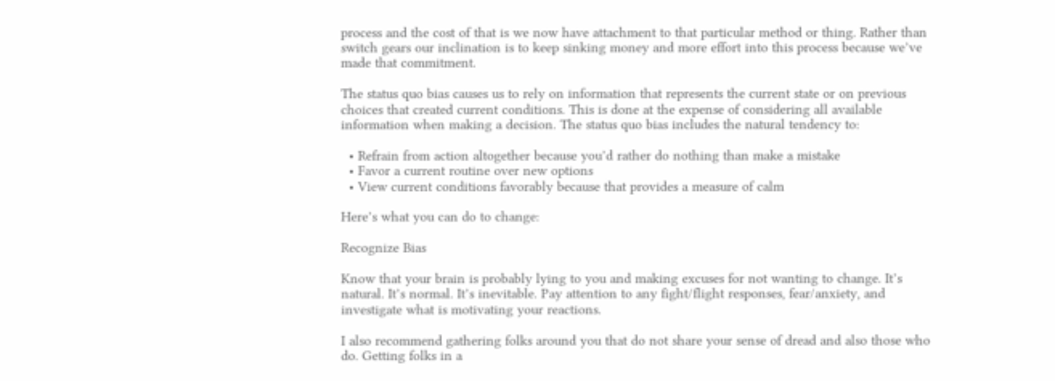process and the cost of that is we now have attachment to that particular method or thing. Rather than switch gears our inclination is to keep sinking money and more effort into this process because we’ve made that commitment.

The status quo bias causes us to rely on information that represents the current state or on previous choices that created current conditions. This is done at the expense of considering all available information when making a decision. The status quo bias includes the natural tendency to:

  • Refrain from action altogether because you’d rather do nothing than make a mistake
  • Favor a current routine over new options
  • View current conditions favorably because that provides a measure of calm

Here’s what you can do to change:

Recognize Bias

Know that your brain is probably lying to you and making excuses for not wanting to change. It’s natural. It’s normal. It’s inevitable. Pay attention to any fight/flight responses, fear/anxiety, and investigate what is motivating your reactions.

I also recommend gathering folks around you that do not share your sense of dread and also those who do. Getting folks in a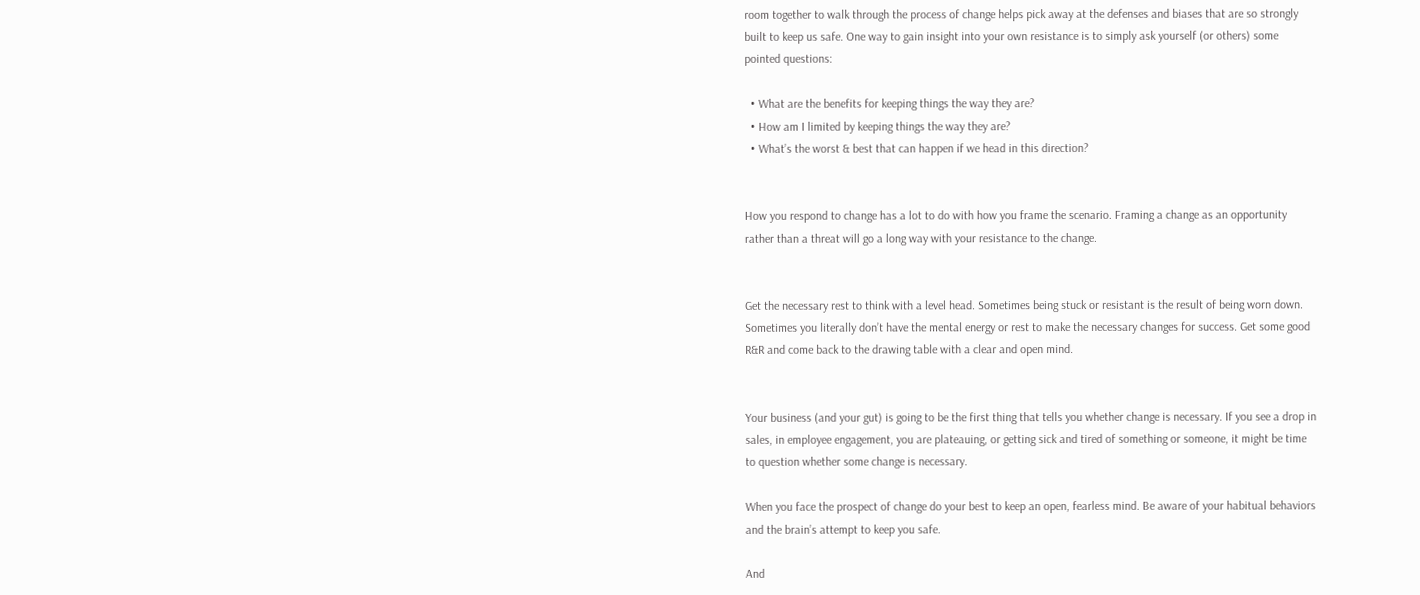room together to walk through the process of change helps pick away at the defenses and biases that are so strongly built to keep us safe. One way to gain insight into your own resistance is to simply ask yourself (or others) some pointed questions:

  • What are the benefits for keeping things the way they are?
  • How am I limited by keeping things the way they are?
  • What’s the worst & best that can happen if we head in this direction?


How you respond to change has a lot to do with how you frame the scenario. Framing a change as an opportunity rather than a threat will go a long way with your resistance to the change.


Get the necessary rest to think with a level head. Sometimes being stuck or resistant is the result of being worn down. Sometimes you literally don’t have the mental energy or rest to make the necessary changes for success. Get some good R&R and come back to the drawing table with a clear and open mind.


Your business (and your gut) is going to be the first thing that tells you whether change is necessary. If you see a drop in sales, in employee engagement, you are plateauing, or getting sick and tired of something or someone, it might be time to question whether some change is necessary.

When you face the prospect of change do your best to keep an open, fearless mind. Be aware of your habitual behaviors and the brain’s attempt to keep you safe.

And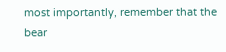most importantly, remember that the bear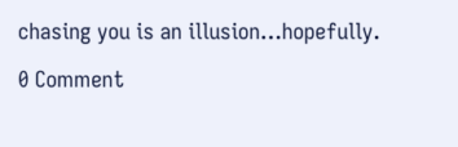chasing you is an illusion…hopefully.

0 Comment